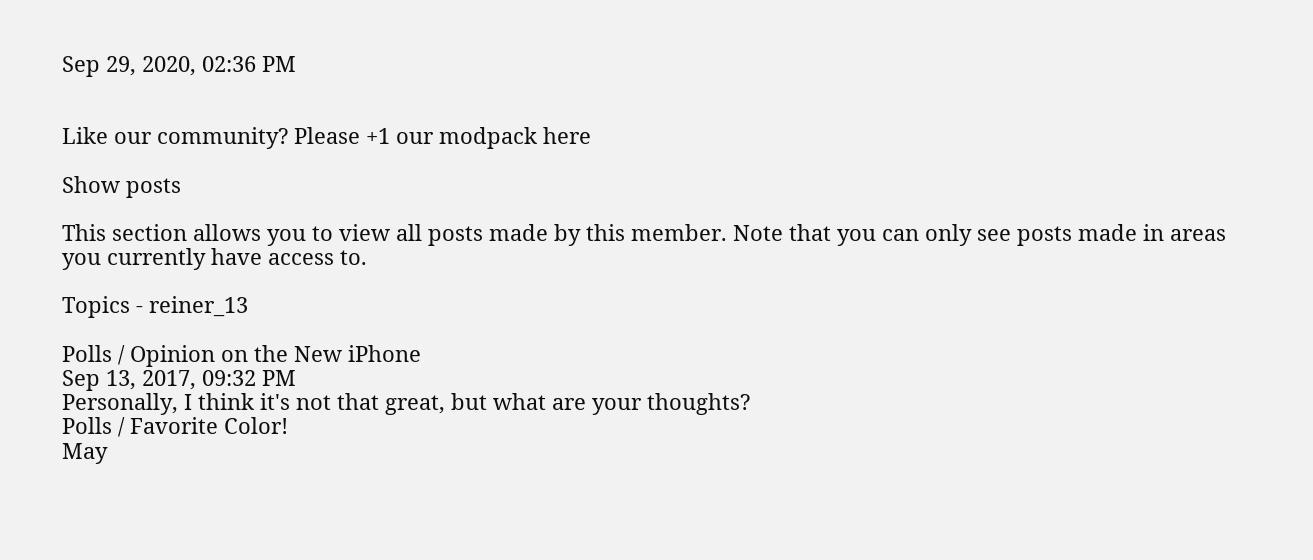Sep 29, 2020, 02:36 PM


Like our community? Please +1 our modpack here

Show posts

This section allows you to view all posts made by this member. Note that you can only see posts made in areas you currently have access to.

Topics - reiner_13

Polls / Opinion on the New iPhone
Sep 13, 2017, 09:32 PM
Personally, I think it's not that great, but what are your thoughts?
Polls / Favorite Color!
May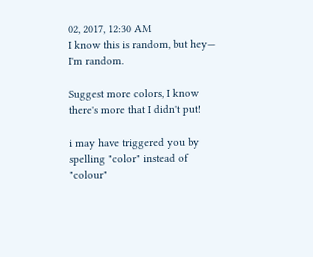02, 2017, 12:30 AM
I know this is random, but hey— I'm random.

Suggest more colors, I know there's more that I didn't put!

i may have triggered you by spelling "color" instead of "colour"